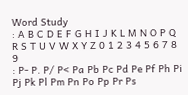Word Study
: A B C D E F G H I J K L M N O P Q R S T U V W X Y Z 0 1 2 3 4 5 6 7 8 9
: P- P. P/ P< Pa Pb Pc Pd Pe Pf Ph Pi Pj Pk Pl Pm Pn Po Pp Pr Ps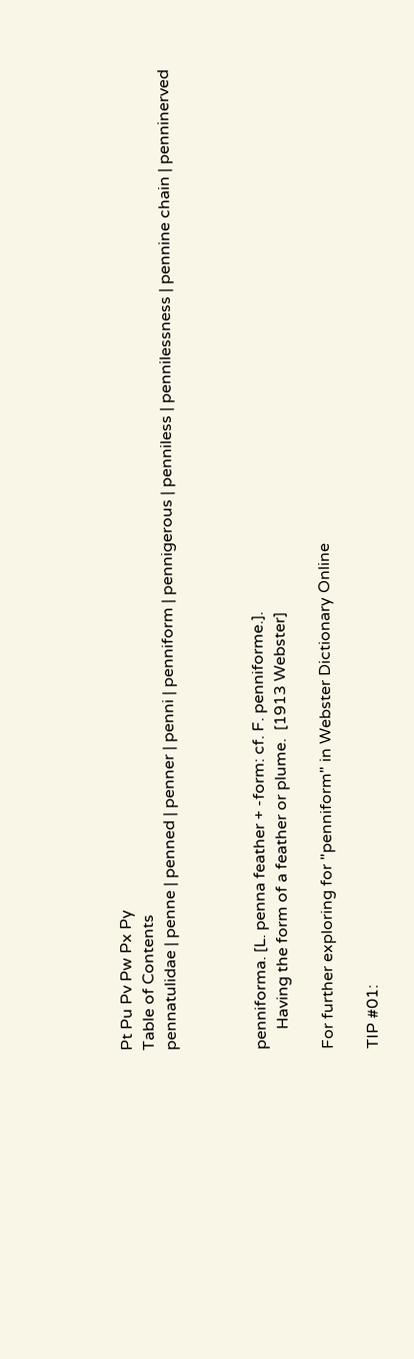Pt Pu Pv Pw Px Py
Table of Contents
pennatulidae | penne | penned | penner | penni | penniform | pennigerous | penniless | pennilessness | pennine chain | penninerved



penniforma. [L. penna feather + -form: cf. F. penniforme.].
     Having the form of a feather or plume.  [1913 Webster]

For further exploring for "penniform" in Webster Dictionary Online

TIP #01: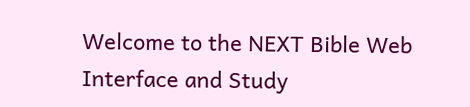Welcome to the NEXT Bible Web Interface and Study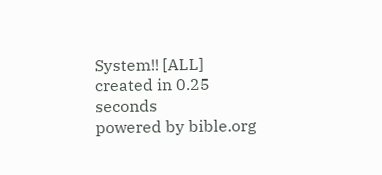System!! [ALL]
created in 0.25 seconds
powered by bible.org